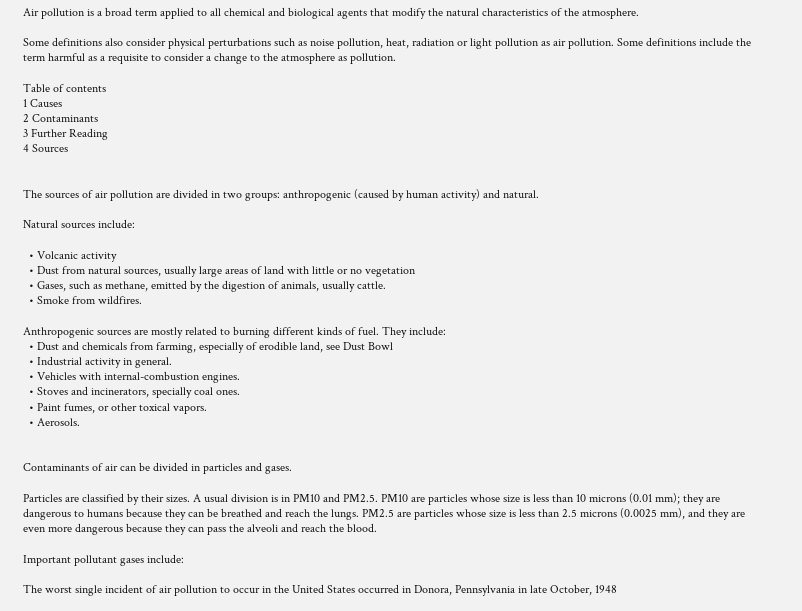Air pollution is a broad term applied to all chemical and biological agents that modify the natural characteristics of the atmosphere.

Some definitions also consider physical perturbations such as noise pollution, heat, radiation or light pollution as air pollution. Some definitions include the term harmful as a requisite to consider a change to the atmosphere as pollution.

Table of contents
1 Causes
2 Contaminants
3 Further Reading
4 Sources


The sources of air pollution are divided in two groups: anthropogenic (caused by human activity) and natural.

Natural sources include:

  • Volcanic activity
  • Dust from natural sources, usually large areas of land with little or no vegetation
  • Gases, such as methane, emitted by the digestion of animals, usually cattle.
  • Smoke from wildfires.

Anthropogenic sources are mostly related to burning different kinds of fuel. They include:
  • Dust and chemicals from farming, especially of erodible land, see Dust Bowl
  • Industrial activity in general.
  • Vehicles with internal-combustion engines.
  • Stoves and incinerators, specially coal ones.
  • Paint fumes, or other toxical vapors.
  • Aerosols.


Contaminants of air can be divided in particles and gases.

Particles are classified by their sizes. A usual division is in PM10 and PM2.5. PM10 are particles whose size is less than 10 microns (0.01 mm); they are dangerous to humans because they can be breathed and reach the lungs. PM2.5 are particles whose size is less than 2.5 microns (0.0025 mm), and they are even more dangerous because they can pass the alveoli and reach the blood.

Important pollutant gases include:

The worst single incident of air pollution to occur in the United States occurred in Donora, Pennsylvania in late October, 1948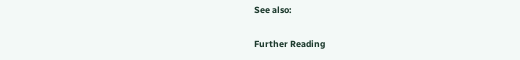See also:

Further Reading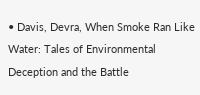• Davis, Devra, When Smoke Ran Like Water: Tales of Environmental Deception and the Battle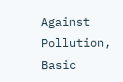Against Pollution, Basic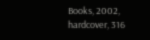Books, 2002, hardcover, 316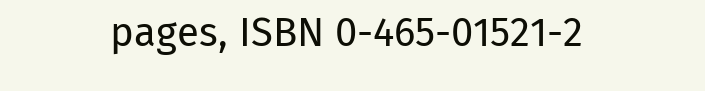pages, ISBN 0-465-01521-2